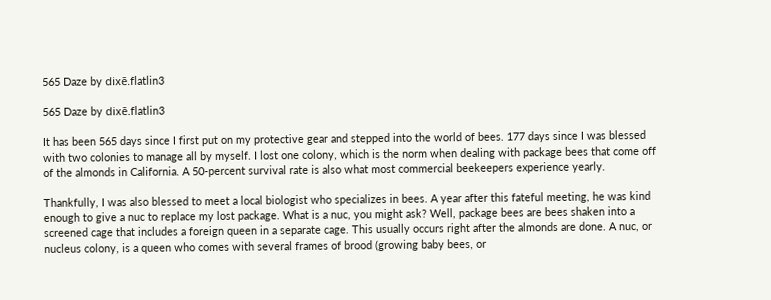565 Daze by dixē.flatlin3

565 Daze by dixē.flatlin3

It has been 565 days since I first put on my protective gear and stepped into the world of bees. 177 days since I was blessed with two colonies to manage all by myself. I lost one colony, which is the norm when dealing with package bees that come off of the almonds in California. A 50-percent survival rate is also what most commercial beekeepers experience yearly.

Thankfully, I was also blessed to meet a local biologist who specializes in bees. A year after this fateful meeting, he was kind enough to give a nuc to replace my lost package. What is a nuc, you might ask? Well, package bees are bees shaken into a screened cage that includes a foreign queen in a separate cage. This usually occurs right after the almonds are done. A nuc, or nucleus colony, is a queen who comes with several frames of brood (growing baby bees, or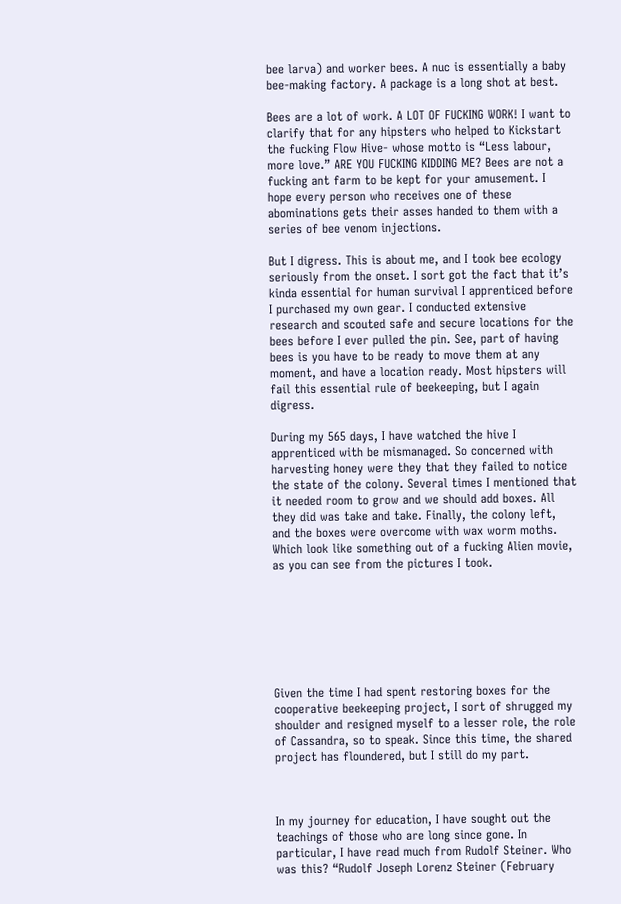bee larva) and worker bees. A nuc is essentially a baby bee-making factory. A package is a long shot at best.

Bees are a lot of work. A LOT OF FUCKING WORK! I want to clarify that for any hipsters who helped to Kickstart the fucking Flow Hive- whose motto is “Less labour, more love.” ARE YOU FUCKING KIDDING ME? Bees are not a fucking ant farm to be kept for your amusement. I hope every person who receives one of these abominations gets their asses handed to them with a series of bee venom injections.

But I digress. This is about me, and I took bee ecology seriously from the onset. I sort got the fact that it’s kinda essential for human survival I apprenticed before I purchased my own gear. I conducted extensive research and scouted safe and secure locations for the bees before I ever pulled the pin. See, part of having bees is you have to be ready to move them at any moment, and have a location ready. Most hipsters will fail this essential rule of beekeeping, but I again digress.

During my 565 days, I have watched the hive I apprenticed with be mismanaged. So concerned with harvesting honey were they that they failed to notice the state of the colony. Several times I mentioned that it needed room to grow and we should add boxes. All they did was take and take. Finally, the colony left, and the boxes were overcome with wax worm moths. Which look like something out of a fucking Alien movie, as you can see from the pictures I took.







Given the time I had spent restoring boxes for the cooperative beekeeping project, I sort of shrugged my shoulder and resigned myself to a lesser role, the role of Cassandra, so to speak. Since this time, the shared project has floundered, but I still do my part.



In my journey for education, I have sought out the teachings of those who are long since gone. In particular, I have read much from Rudolf Steiner. Who was this? “Rudolf Joseph Lorenz Steiner (February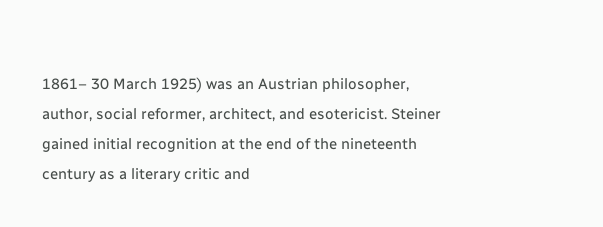1861– 30 March 1925) was an Austrian philosopher, author, social reformer, architect, and esotericist. Steiner gained initial recognition at the end of the nineteenth century as a literary critic and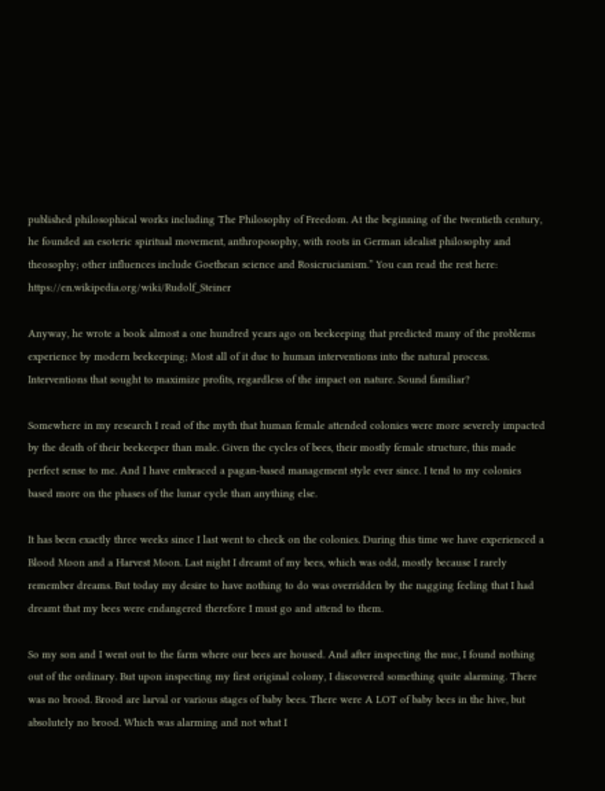published philosophical works including The Philosophy of Freedom. At the beginning of the twentieth century, he founded an esoteric spiritual movement, anthroposophy, with roots in German idealist philosophy and theosophy; other influences include Goethean science and Rosicrucianism.” You can read the rest here: https://en.wikipedia.org/wiki/Rudolf_Steiner

Anyway, he wrote a book almost a one hundred years ago on beekeeping that predicted many of the problems experience by modern beekeeping; Most all of it due to human interventions into the natural process. Interventions that sought to maximize profits, regardless of the impact on nature. Sound familiar?

Somewhere in my research I read of the myth that human female attended colonies were more severely impacted by the death of their beekeeper than male. Given the cycles of bees, their mostly female structure, this made perfect sense to me. And I have embraced a pagan-based management style ever since. I tend to my colonies based more on the phases of the lunar cycle than anything else.

It has been exactly three weeks since I last went to check on the colonies. During this time we have experienced a Blood Moon and a Harvest Moon. Last night I dreamt of my bees, which was odd, mostly because I rarely remember dreams. But today my desire to have nothing to do was overridden by the nagging feeling that I had dreamt that my bees were endangered therefore I must go and attend to them.

So my son and I went out to the farm where our bees are housed. And after inspecting the nuc, I found nothing out of the ordinary. But upon inspecting my first original colony, I discovered something quite alarming. There was no brood. Brood are larval or various stages of baby bees. There were A LOT of baby bees in the hive, but absolutely no brood. Which was alarming and not what I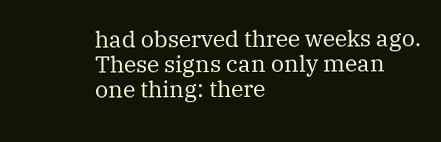had observed three weeks ago. These signs can only mean one thing: there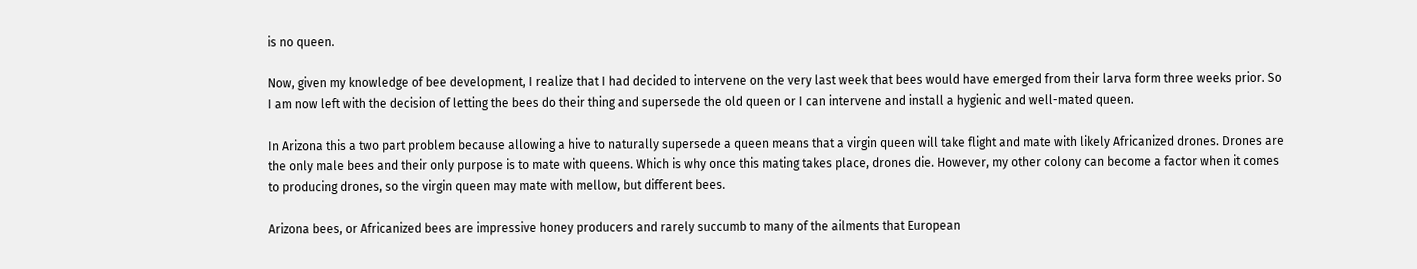is no queen.

Now, given my knowledge of bee development, I realize that I had decided to intervene on the very last week that bees would have emerged from their larva form three weeks prior. So I am now left with the decision of letting the bees do their thing and supersede the old queen or I can intervene and install a hygienic and well-mated queen.

In Arizona this a two part problem because allowing a hive to naturally supersede a queen means that a virgin queen will take flight and mate with likely Africanized drones. Drones are the only male bees and their only purpose is to mate with queens. Which is why once this mating takes place, drones die. However, my other colony can become a factor when it comes to producing drones, so the virgin queen may mate with mellow, but different bees.

Arizona bees, or Africanized bees are impressive honey producers and rarely succumb to many of the ailments that European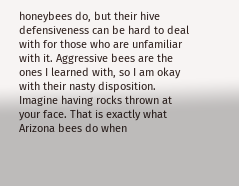honeybees do, but their hive defensiveness can be hard to deal with for those who are unfamiliar with it. Aggressive bees are the ones I learned with, so I am okay with their nasty disposition. Imagine having rocks thrown at your face. That is exactly what Arizona bees do when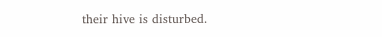their hive is disturbed.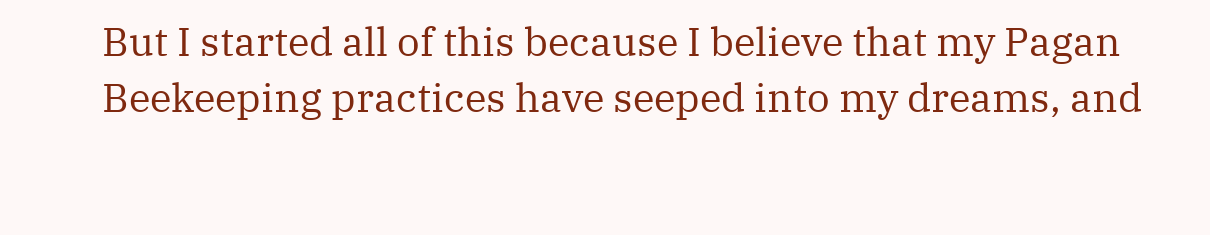But I started all of this because I believe that my Pagan Beekeeping practices have seeped into my dreams, and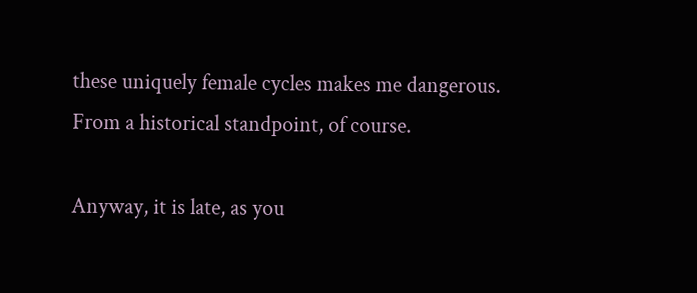these uniquely female cycles makes me dangerous. From a historical standpoint, of course.

Anyway, it is late, as you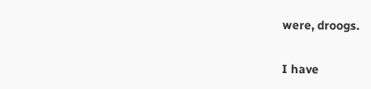were, droogs.

I have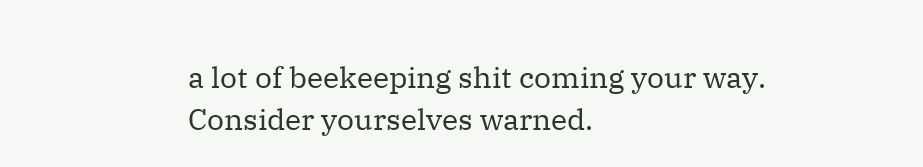a lot of beekeeping shit coming your way. Consider yourselves warned.